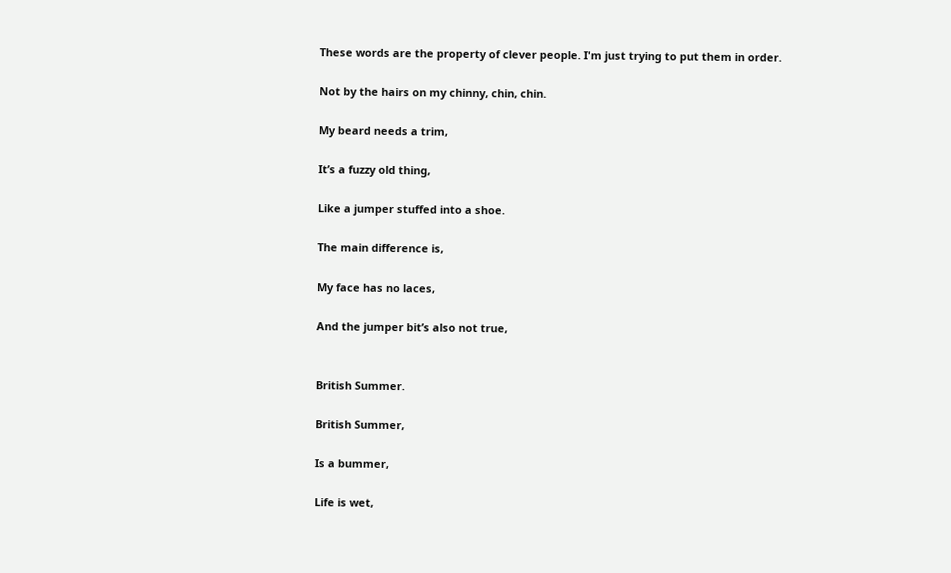These words are the property of clever people. I'm just trying to put them in order.

Not by the hairs on my chinny, chin, chin.

My beard needs a trim,

It’s a fuzzy old thing,

Like a jumper stuffed into a shoe.

The main difference is,

My face has no laces,

And the jumper bit’s also not true,


British Summer.

British Summer,

Is a bummer,

Life is wet,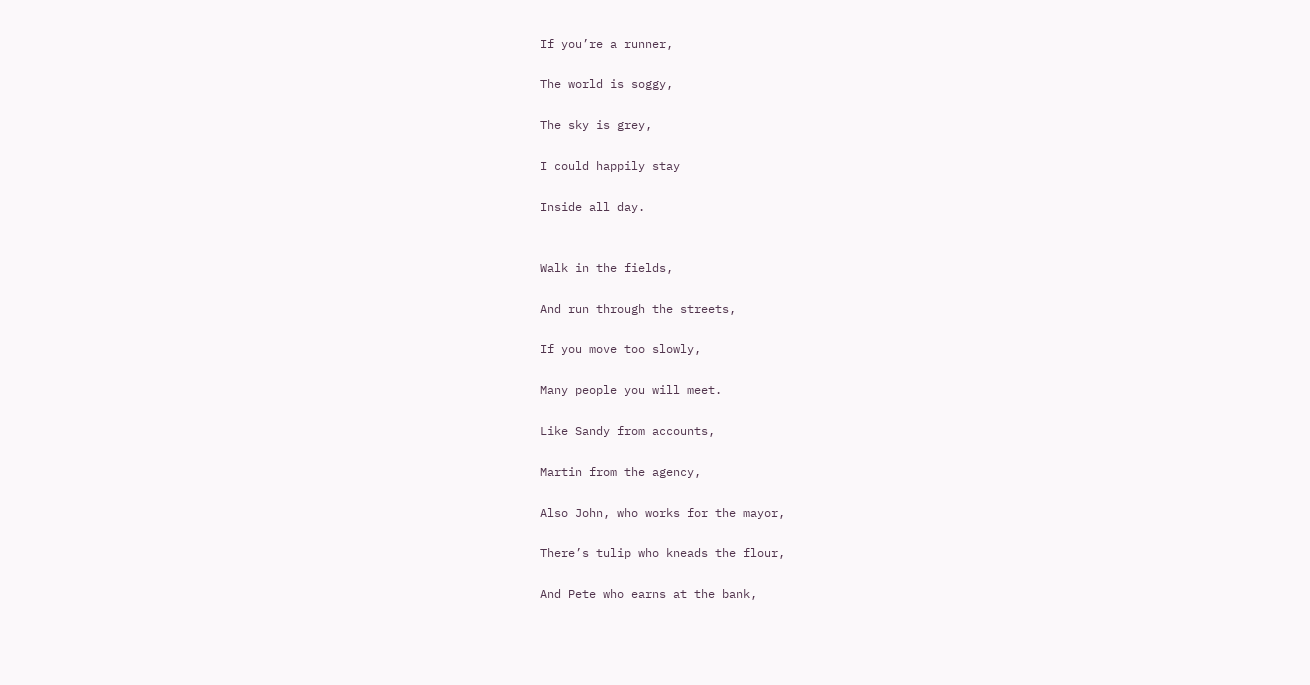If you’re a runner,

The world is soggy,

The sky is grey,

I could happily stay

Inside all day.


Walk in the fields,

And run through the streets,

If you move too slowly,

Many people you will meet.

Like Sandy from accounts,

Martin from the agency,

Also John, who works for the mayor,

There’s tulip who kneads the flour,

And Pete who earns at the bank,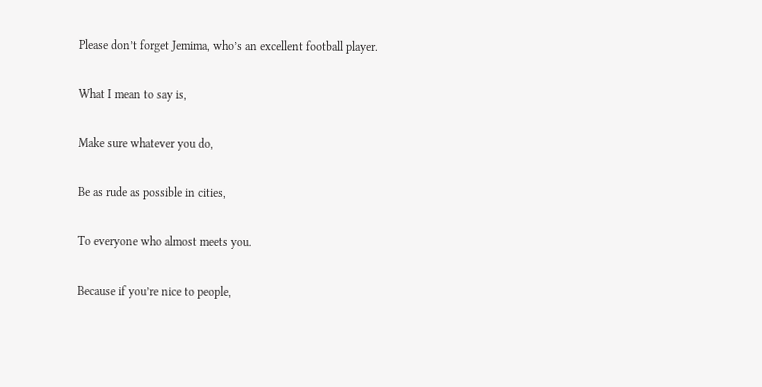Please don’t forget Jemima, who’s an excellent football player.

What I mean to say is,

Make sure whatever you do,

Be as rude as possible in cities,

To everyone who almost meets you.

Because if you’re nice to people,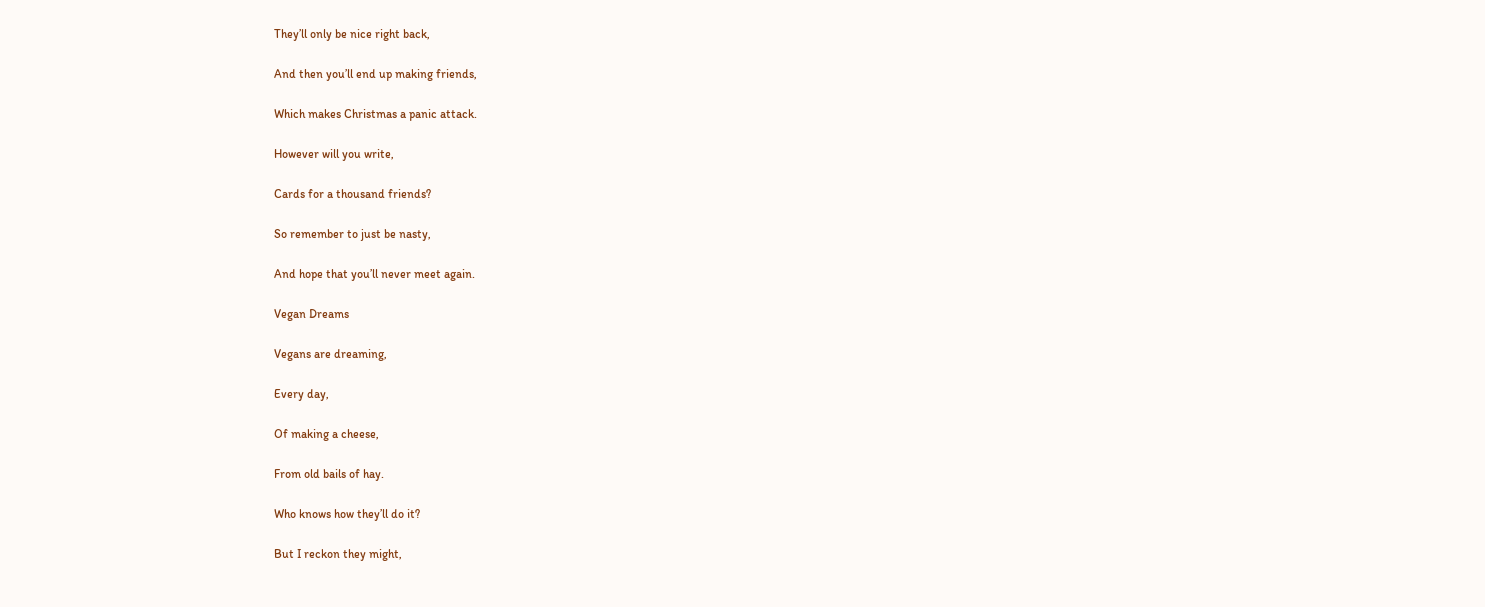They’ll only be nice right back,

And then you’ll end up making friends,

Which makes Christmas a panic attack.

However will you write,

Cards for a thousand friends?

So remember to just be nasty,

And hope that you’ll never meet again.

Vegan Dreams

Vegans are dreaming,

Every day,

Of making a cheese,

From old bails of hay.

Who knows how they’ll do it?

But I reckon they might,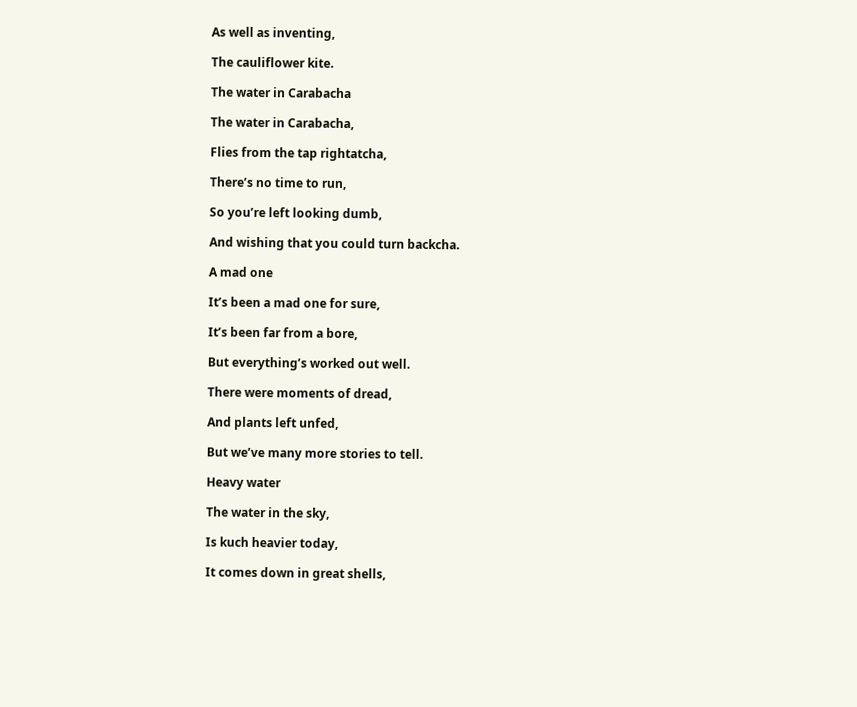As well as inventing,

The cauliflower kite.

The water in Carabacha

The water in Carabacha,

Flies from the tap rightatcha,

There’s no time to run,

So you’re left looking dumb,

And wishing that you could turn backcha.

A mad one

It’s been a mad one for sure,

It’s been far from a bore,

But everything’s worked out well.

There were moments of dread,

And plants left unfed,

But we’ve many more stories to tell.

Heavy water

The water in the sky,

Is kuch heavier today,

It comes down in great shells,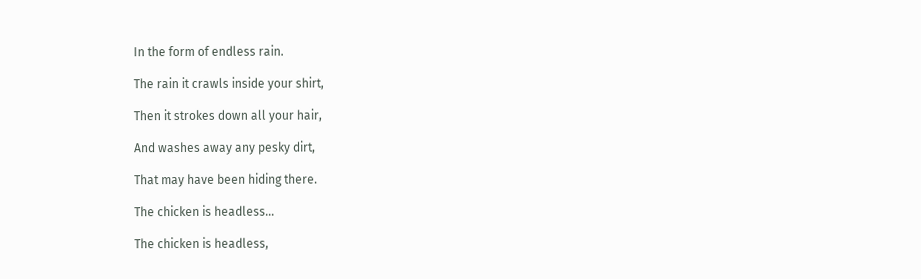In the form of endless rain.

The rain it crawls inside your shirt,

Then it strokes down all your hair,

And washes away any pesky dirt,

That may have been hiding there.

The chicken is headless…

The chicken is headless,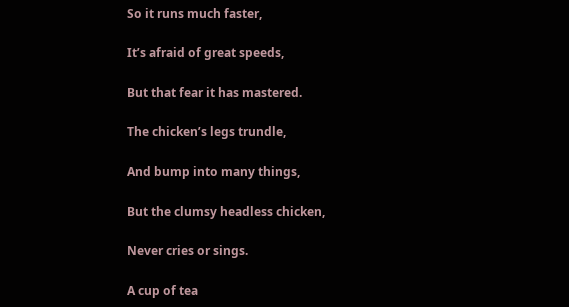So it runs much faster,

It’s afraid of great speeds,

But that fear it has mastered.

The chicken’s legs trundle,

And bump into many things,

But the clumsy headless chicken,

Never cries or sings.

A cup of tea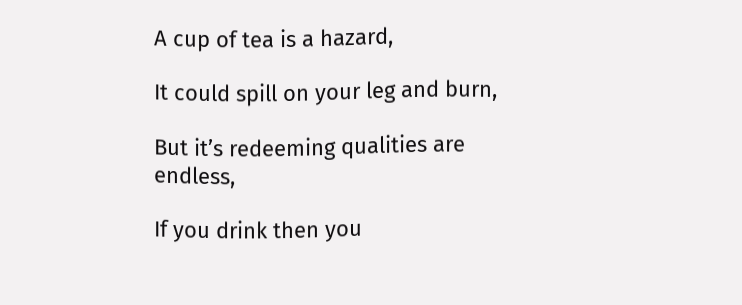A cup of tea is a hazard,

It could spill on your leg and burn,

But it’s redeeming qualities are endless,

If you drink then you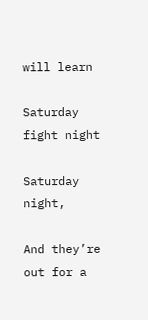will learn

Saturday fight night

Saturday night,

And they’re out for a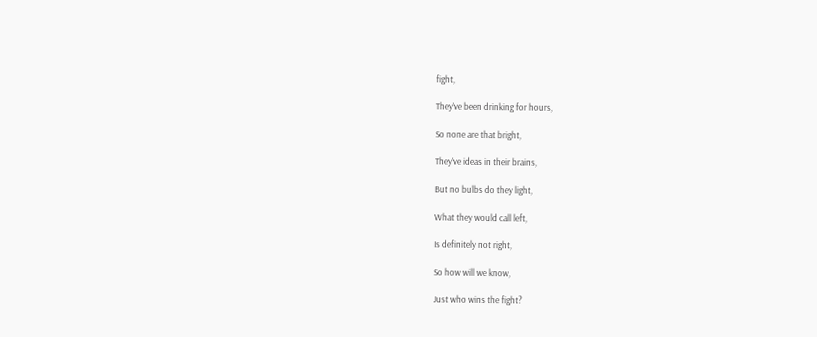fight,

They’ve been drinking for hours,

So none are that bright,

They’ve ideas in their brains,

But no bulbs do they light,

What they would call left,

Is definitely not right,

So how will we know,

Just who wins the fight?